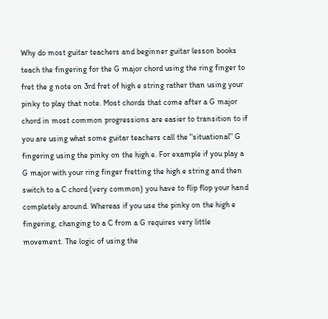Why do most guitar teachers and beginner guitar lesson books teach the fingering for the G major chord using the ring finger to fret the g note on 3rd fret of high e string rather than using your pinky to play that note. Most chords that come after a G major chord in most common progressions are easier to transition to if you are using what some guitar teachers call the "situational" G fingering using the pinky on the high e. For example if you play a G major with your ring finger fretting the high e string and then switch to a C chord (very common) you have to flip flop your hand completely around. Whereas if you use the pinky on the high e fingering, changing to a C from a G requires very little movement. The logic of using the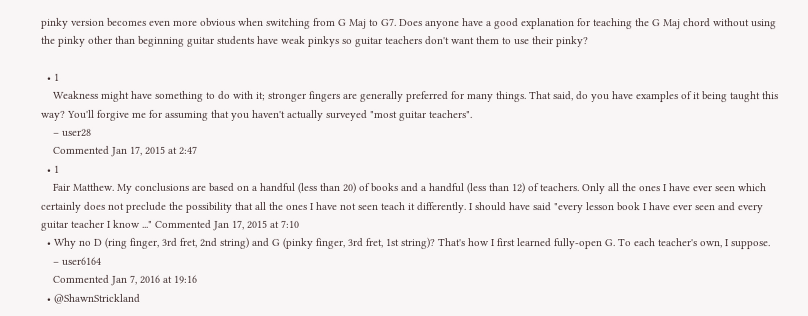pinky version becomes even more obvious when switching from G Maj to G7. Does anyone have a good explanation for teaching the G Maj chord without using the pinky other than beginning guitar students have weak pinkys so guitar teachers don't want them to use their pinky?

  • 1
    Weakness might have something to do with it; stronger fingers are generally preferred for many things. That said, do you have examples of it being taught this way? You'll forgive me for assuming that you haven't actually surveyed "most guitar teachers".
    – user28
    Commented Jan 17, 2015 at 2:47
  • 1
    Fair Matthew. My conclusions are based on a handful (less than 20) of books and a handful (less than 12) of teachers. Only all the ones I have ever seen which certainly does not preclude the possibility that all the ones I have not seen teach it differently. I should have said "every lesson book I have ever seen and every guitar teacher I know ..." Commented Jan 17, 2015 at 7:10
  • Why no D (ring finger, 3rd fret, 2nd string) and G (pinky finger, 3rd fret, 1st string)? That's how I first learned fully-open G. To each teacher's own, I suppose.
    – user6164
    Commented Jan 7, 2016 at 19:16
  • @ShawnStrickland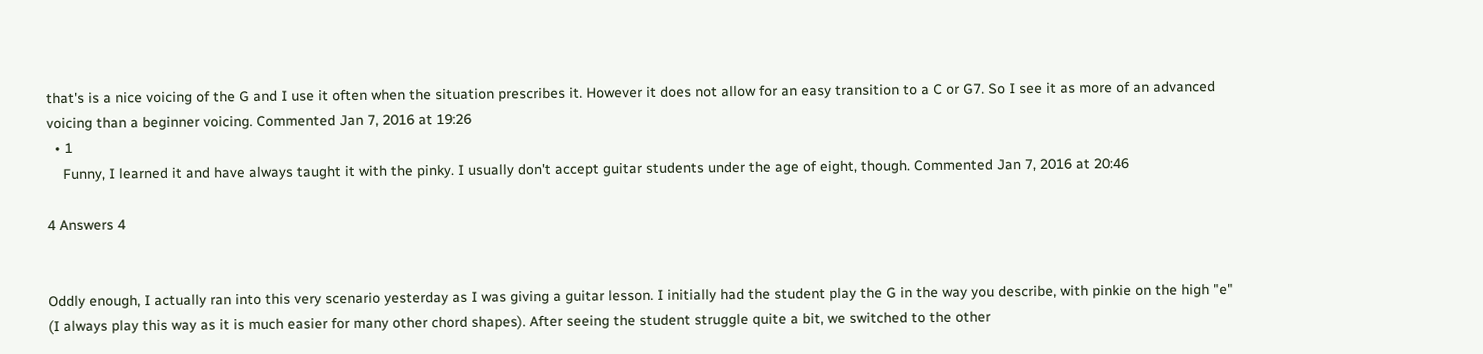that's is a nice voicing of the G and I use it often when the situation prescribes it. However it does not allow for an easy transition to a C or G7. So I see it as more of an advanced voicing than a beginner voicing. Commented Jan 7, 2016 at 19:26
  • 1
    Funny, I learned it and have always taught it with the pinky. I usually don't accept guitar students under the age of eight, though. Commented Jan 7, 2016 at 20:46

4 Answers 4


Oddly enough, I actually ran into this very scenario yesterday as I was giving a guitar lesson. I initially had the student play the G in the way you describe, with pinkie on the high "e" (I always play this way as it is much easier for many other chord shapes). After seeing the student struggle quite a bit, we switched to the other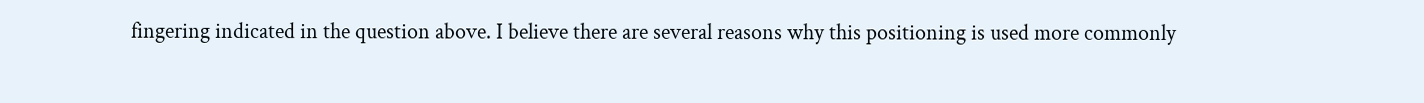fingering indicated in the question above. I believe there are several reasons why this positioning is used more commonly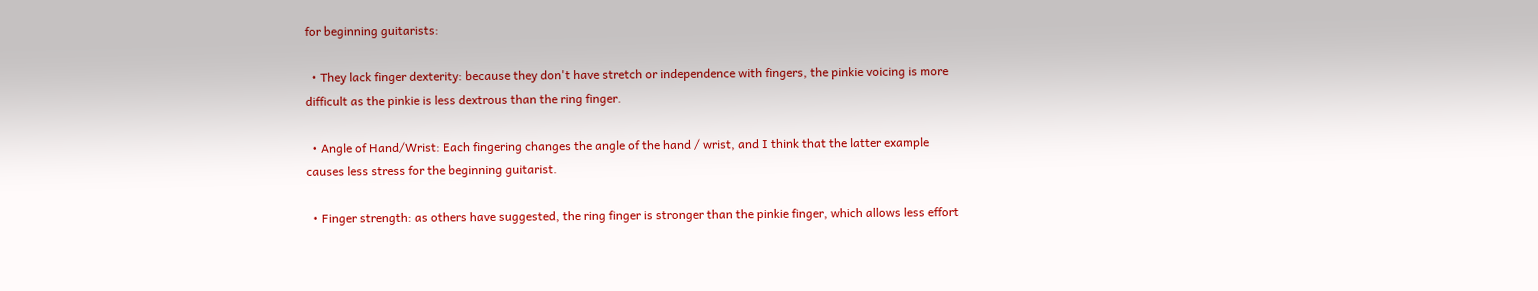for beginning guitarists:

  • They lack finger dexterity: because they don't have stretch or independence with fingers, the pinkie voicing is more difficult as the pinkie is less dextrous than the ring finger.

  • Angle of Hand/Wrist: Each fingering changes the angle of the hand / wrist, and I think that the latter example causes less stress for the beginning guitarist.

  • Finger strength: as others have suggested, the ring finger is stronger than the pinkie finger, which allows less effort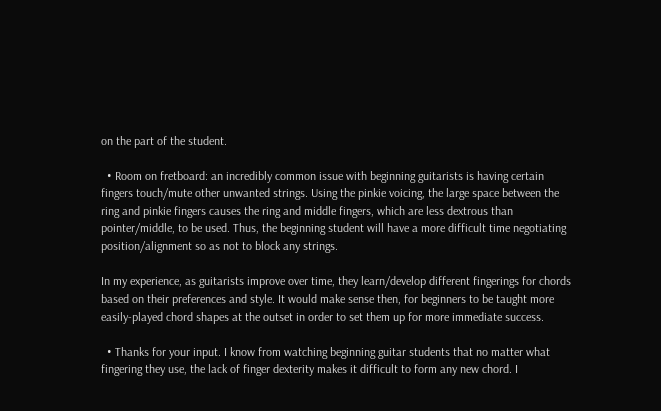on the part of the student.

  • Room on fretboard: an incredibly common issue with beginning guitarists is having certain fingers touch/mute other unwanted strings. Using the pinkie voicing, the large space between the ring and pinkie fingers causes the ring and middle fingers, which are less dextrous than pointer/middle, to be used. Thus, the beginning student will have a more difficult time negotiating position/alignment so as not to block any strings.

In my experience, as guitarists improve over time, they learn/develop different fingerings for chords based on their preferences and style. It would make sense then, for beginners to be taught more easily-played chord shapes at the outset in order to set them up for more immediate success.

  • Thanks for your input. I know from watching beginning guitar students that no matter what fingering they use, the lack of finger dexterity makes it difficult to form any new chord. I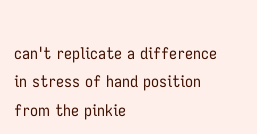can't replicate a difference in stress of hand position from the pinkie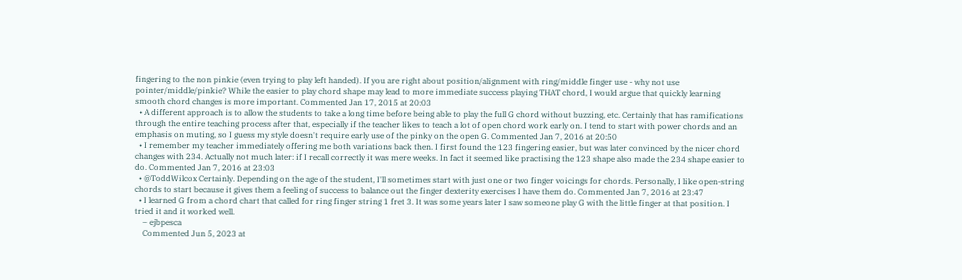fingering to the non pinkie (even trying to play left handed). If you are right about position/alignment with ring/middle finger use - why not use pointer/middle/pinkie? While the easier to play chord shape may lead to more immediate success playing THAT chord, I would argue that quickly learning smooth chord changes is more important. Commented Jan 17, 2015 at 20:03
  • A different approach is to allow the students to take a long time before being able to play the full G chord without buzzing, etc. Certainly that has ramifications through the entire teaching process after that, especially if the teacher likes to teach a lot of open chord work early on. I tend to start with power chords and an emphasis on muting, so I guess my style doesn't require early use of the pinky on the open G. Commented Jan 7, 2016 at 20:50
  • I remember my teacher immediately offering me both variations back then. I first found the 123 fingering easier, but was later convinced by the nicer chord changes with 234. Actually not much later: if I recall correctly it was mere weeks. In fact it seemed like practising the 123 shape also made the 234 shape easier to do. Commented Jan 7, 2016 at 23:03
  • @ToddWilcox Certainly. Depending on the age of the student, I'll sometimes start with just one or two finger voicings for chords. Personally, I like open-string chords to start because it gives them a feeling of success to balance out the finger dexterity exercises I have them do. Commented Jan 7, 2016 at 23:47
  • I learned G from a chord chart that called for ring finger string 1 fret 3. It was some years later I saw someone play G with the little finger at that position. I tried it and it worked well.
    – ejbpesca
    Commented Jun 5, 2023 at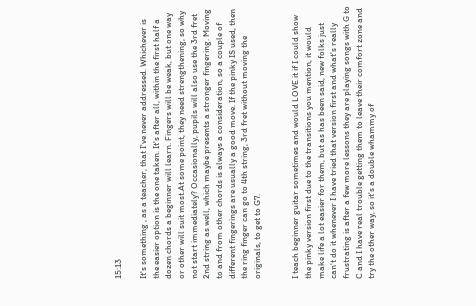15:13

It's something , as a teacher, that I've never addressed. Whichever is the easier option is the one taken. It's after all, within the first half a dozen chords a beginner will learn. Fingers will be weak, but one way or other will suit most.At some point, they need strengthening, so why not start immediately? Occasionally, pupils will also use the 3rd fret 2nd string as well, which maybe presents a stronger fingering. Moving to and from other chords is always a consideration, so a couple of different fingerings are usually a good move. If the pinky IS used, then the ring finger can go to 4th string, 3rd fret without moving the originals, to get to G7.


I teach beginner guitar sometimes and would LOVE it if I could show the pinky version first due to the transitions you mention, it would make life a lot easier for them, but as has been said, new folks just can't do it whenever I have tried that version first and what's really frustrating is after a few more lessons they are playing songs with G to C and I have real trouble getting them to leave their comfort zone and try the other way, so it's a double whammy of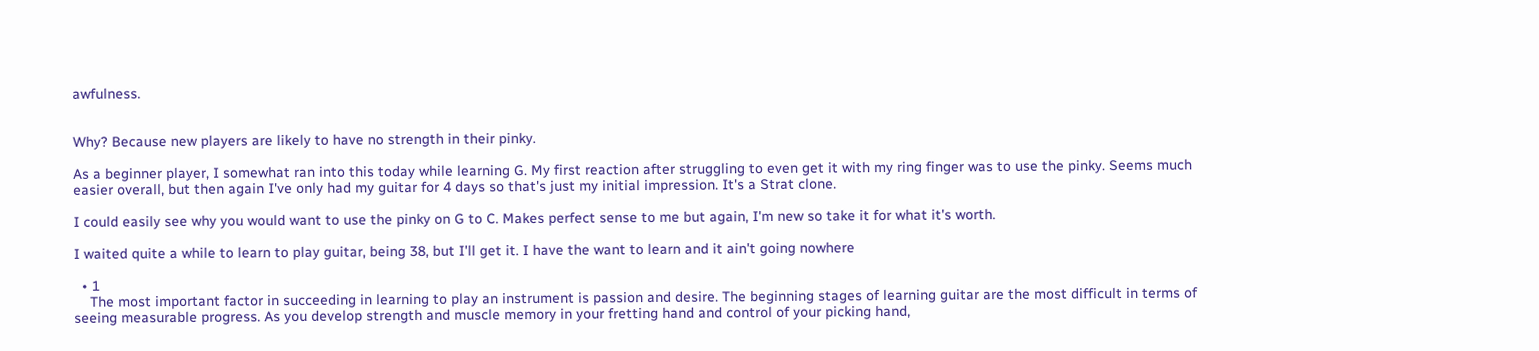awfulness.


Why? Because new players are likely to have no strength in their pinky.

As a beginner player, I somewhat ran into this today while learning G. My first reaction after struggling to even get it with my ring finger was to use the pinky. Seems much easier overall, but then again I've only had my guitar for 4 days so that's just my initial impression. It's a Strat clone.

I could easily see why you would want to use the pinky on G to C. Makes perfect sense to me but again, I'm new so take it for what it's worth.

I waited quite a while to learn to play guitar, being 38, but I'll get it. I have the want to learn and it ain't going nowhere

  • 1
    The most important factor in succeeding in learning to play an instrument is passion and desire. The beginning stages of learning guitar are the most difficult in terms of seeing measurable progress. As you develop strength and muscle memory in your fretting hand and control of your picking hand,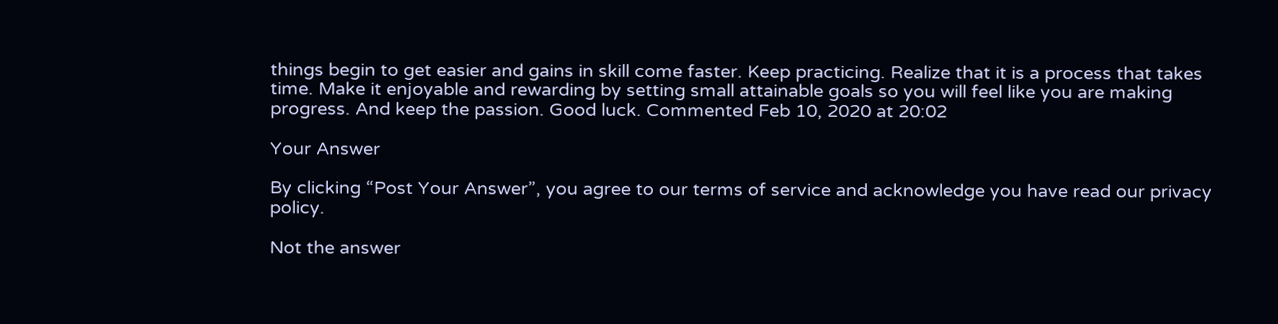things begin to get easier and gains in skill come faster. Keep practicing. Realize that it is a process that takes time. Make it enjoyable and rewarding by setting small attainable goals so you will feel like you are making progress. And keep the passion. Good luck. Commented Feb 10, 2020 at 20:02

Your Answer

By clicking “Post Your Answer”, you agree to our terms of service and acknowledge you have read our privacy policy.

Not the answer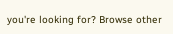you're looking for? Browse other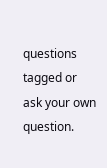questions tagged or ask your own question.